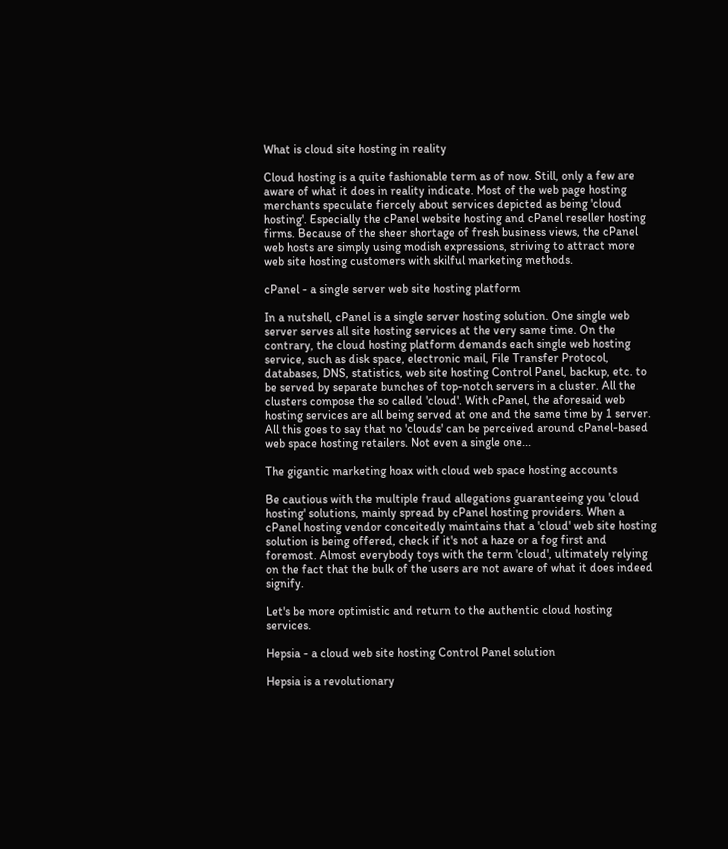What is cloud site hosting in reality

Cloud hosting is a quite fashionable term as of now. Still, only a few are aware of what it does in reality indicate. Most of the web page hosting merchants speculate fiercely about services depicted as being 'cloud hosting'. Especially the cPanel website hosting and cPanel reseller hosting firms. Because of the sheer shortage of fresh business views, the cPanel web hosts are simply using modish expressions, striving to attract more web site hosting customers with skilful marketing methods.

cPanel - a single server web site hosting platform

In a nutshell, cPanel is a single server hosting solution. One single web server serves all site hosting services at the very same time. On the contrary, the cloud hosting platform demands each single web hosting service, such as disk space, electronic mail, File Transfer Protocol, databases, DNS, statistics, web site hosting Control Panel, backup, etc. to be served by separate bunches of top-notch servers in a cluster. All the clusters compose the so called 'cloud'. With cPanel, the aforesaid web hosting services are all being served at one and the same time by 1 server. All this goes to say that no 'clouds' can be perceived around cPanel-based web space hosting retailers. Not even a single one...

The gigantic marketing hoax with cloud web space hosting accounts

Be cautious with the multiple fraud allegations guaranteeing you 'cloud hosting' solutions, mainly spread by cPanel hosting providers. When a cPanel hosting vendor conceitedly maintains that a 'cloud' web site hosting solution is being offered, check if it's not a haze or a fog first and foremost. Almost everybody toys with the term 'cloud', ultimately relying on the fact that the bulk of the users are not aware of what it does indeed signify.

Let's be more optimistic and return to the authentic cloud hosting services.

Hepsia - a cloud web site hosting Control Panel solution

Hepsia is a revolutionary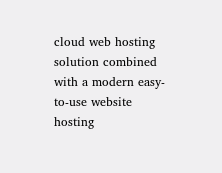cloud web hosting solution combined with a modern easy-to-use website hosting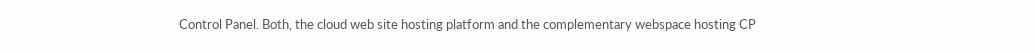Control Panel. Both, the cloud web site hosting platform and the complementary webspace hosting CP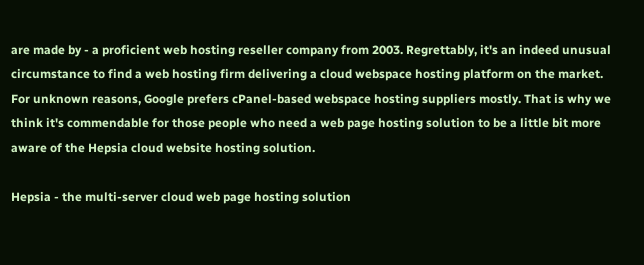are made by - a proficient web hosting reseller company from 2003. Regrettably, it's an indeed unusual circumstance to find a web hosting firm delivering a cloud webspace hosting platform on the market. For unknown reasons, Google prefers cPanel-based webspace hosting suppliers mostly. That is why we think it's commendable for those people who need a web page hosting solution to be a little bit more aware of the Hepsia cloud website hosting solution.

Hepsia - the multi-server cloud web page hosting solution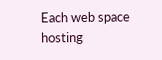Each web space hosting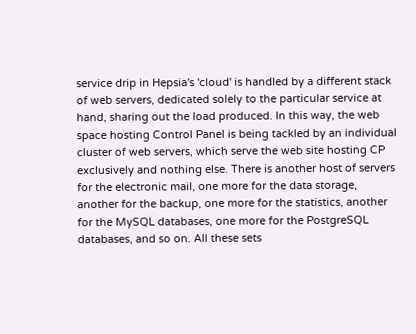service drip in Hepsia's 'cloud' is handled by a different stack of web servers, dedicated solely to the particular service at hand, sharing out the load produced. In this way, the web space hosting Control Panel is being tackled by an individual cluster of web servers, which serve the web site hosting CP exclusively and nothing else. There is another host of servers for the electronic mail, one more for the data storage, another for the backup, one more for the statistics, another for the MySQL databases, one more for the PostgreSQL databases, and so on. All these sets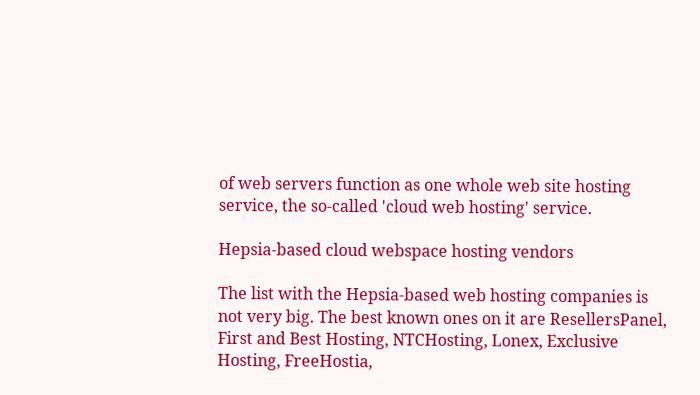of web servers function as one whole web site hosting service, the so-called 'cloud web hosting' service.

Hepsia-based cloud webspace hosting vendors

The list with the Hepsia-based web hosting companies is not very big. The best known ones on it are ResellersPanel, First and Best Hosting, NTCHosting, Lonex, Exclusive Hosting, FreeHostia,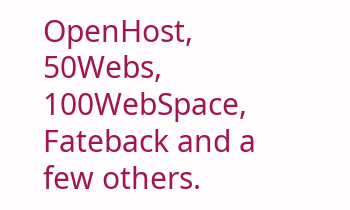OpenHost, 50Webs, 100WebSpace, Fateback and a few others.